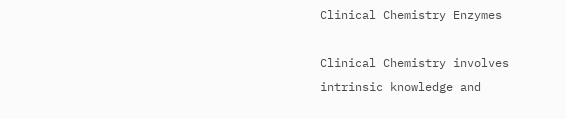Clinical Chemistry Enzymes

Clinical Chemistry involves intrinsic knowledge and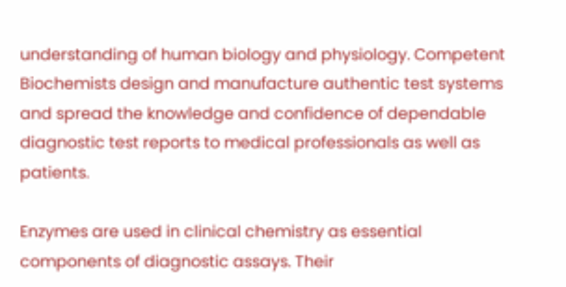understanding of human biology and physiology. Competent Biochemists design and manufacture authentic test systems and spread the knowledge and confidence of dependable diagnostic test reports to medical professionals as well as patients.

Enzymes are used in clinical chemistry as essential components of diagnostic assays. Their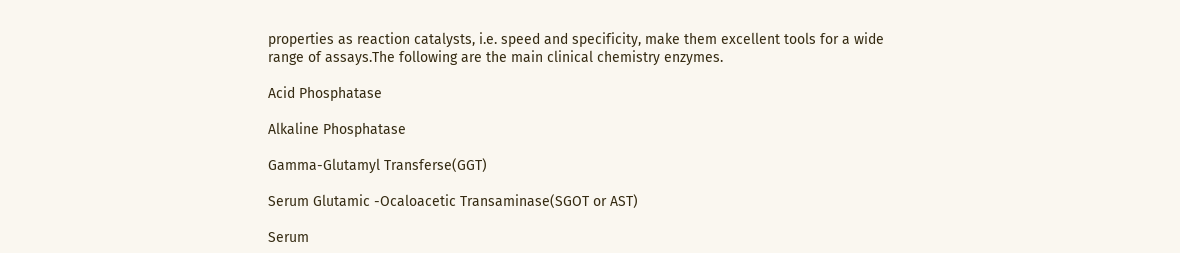properties as reaction catalysts, i.e. speed and specificity, make them excellent tools for a wide range of assays.The following are the main clinical chemistry enzymes.

Acid Phosphatase

Alkaline Phosphatase

Gamma-Glutamyl Transferse(GGT)

Serum Glutamic -Ocaloacetic Transaminase(SGOT or AST)

Serum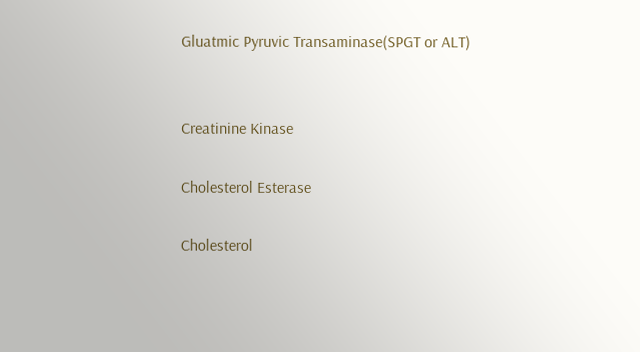Gluatmic Pyruvic Transaminase(SPGT or ALT)


Creatinine Kinase

Cholesterol Esterase

Cholesterol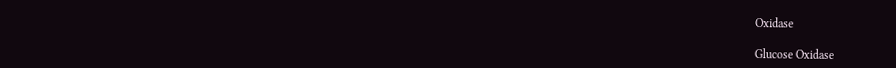Oxidase

Glucose Oxidase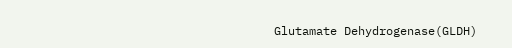Glutamate Dehydrogenase(GLDH)